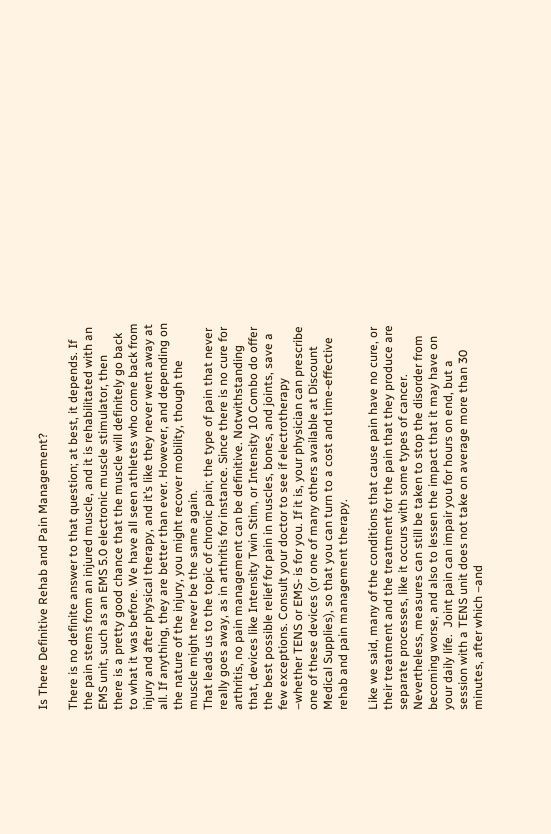Is There Definitive Rehab and Pain Management?

There is no definite answer to that question; at best, it depends. If the pain stems from an injured muscle, and it is rehabilitated with an EMS unit, such as an EMS 5.0 electronic muscle stimulator, then there is a pretty good chance that the muscle will definitely go back to what it was before. We have all seen athletes who come back from injury and after physical therapy, and it’s like they never went away at all. If anything, they are better than ever. However, and depending on the nature of the injury, you might recover mobility, though the muscle might never be the same again.
That leads us to the topic of chronic pain; the type of pain that never really goes away, as in arthritis for instance. Since there is no cure for arthritis, no pain management can be definitive. Notwithstanding that, devices like Intensity Twin Stim, or Intensity 10 Combo do offer the best possible relief for pain in muscles, bones, and joints, save a few exceptions. Consult your doctor to see if electrotherapy –whether TENS or EMS- is for you. If it is, your physician can prescribe one of these devices (or one of many others available at Discount Medical Supplies), so that you can turn to a cost and time-effective rehab and pain management therapy.

Like we said, many of the conditions that cause pain have no cure, or their treatment and the treatment for the pain that they produce are separate processes, like it occurs with some types of cancer. Nevertheless, measures can still be taken to stop the disorder from becoming worse, and also to lessen the impact that it may have on your daily life.  Joint pain can impair you for hours on end, but a session with a TENS unit does not take on average more than 30 minutes, after which –and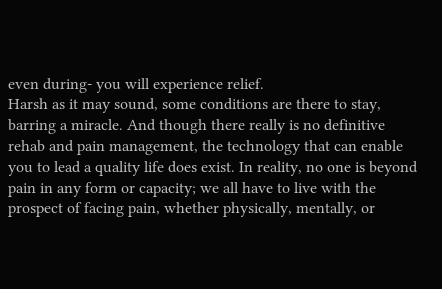even during- you will experience relief.
Harsh as it may sound, some conditions are there to stay, barring a miracle. And though there really is no definitive rehab and pain management, the technology that can enable you to lead a quality life does exist. In reality, no one is beyond pain in any form or capacity; we all have to live with the prospect of facing pain, whether physically, mentally, or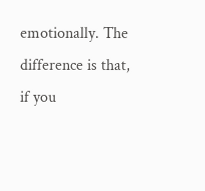emotionally. The difference is that, if you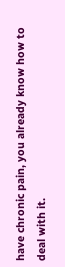have chronic pain, you already know how to deal with it.